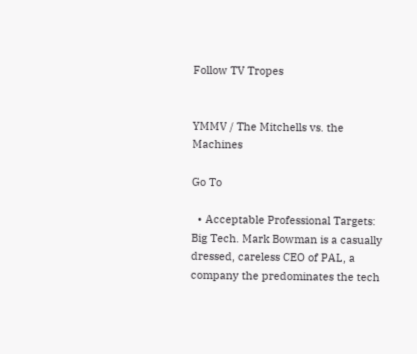Follow TV Tropes


YMMV / The Mitchells vs. the Machines

Go To

  • Acceptable Professional Targets: Big Tech. Mark Bowman is a casually dressed, careless CEO of PAL, a company the predominates the tech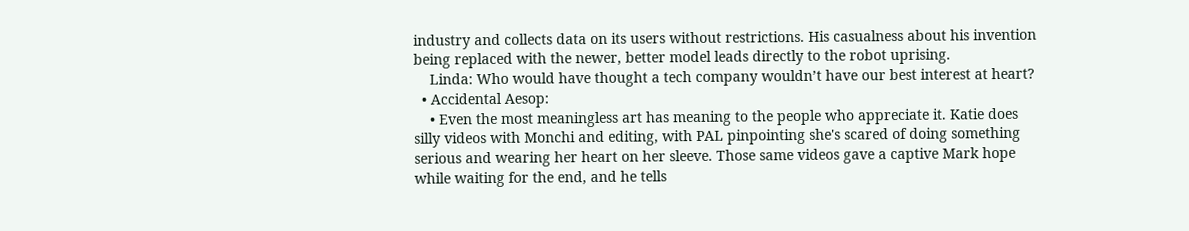industry and collects data on its users without restrictions. His casualness about his invention being replaced with the newer, better model leads directly to the robot uprising.
    Linda: Who would have thought a tech company wouldn’t have our best interest at heart?
  • Accidental Aesop:
    • Even the most meaningless art has meaning to the people who appreciate it. Katie does silly videos with Monchi and editing, with PAL pinpointing she's scared of doing something serious and wearing her heart on her sleeve. Those same videos gave a captive Mark hope while waiting for the end, and he tells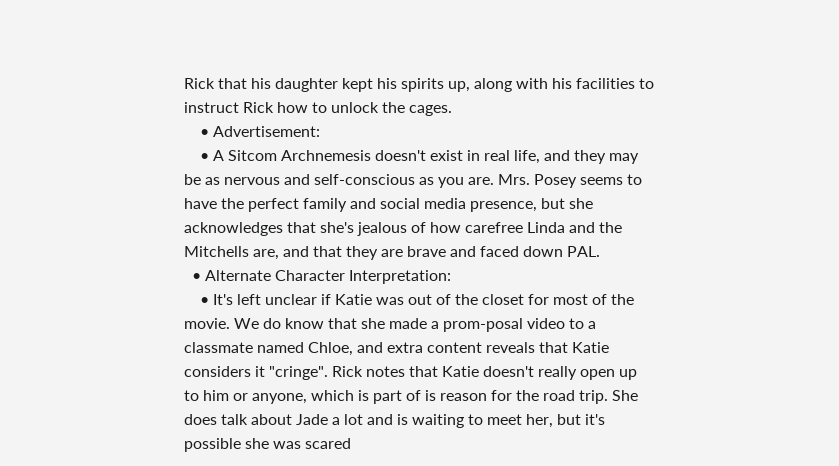Rick that his daughter kept his spirits up, along with his facilities to instruct Rick how to unlock the cages.
    • Advertisement:
    • A Sitcom Archnemesis doesn't exist in real life, and they may be as nervous and self-conscious as you are. Mrs. Posey seems to have the perfect family and social media presence, but she acknowledges that she's jealous of how carefree Linda and the Mitchells are, and that they are brave and faced down PAL.
  • Alternate Character Interpretation:
    • It's left unclear if Katie was out of the closet for most of the movie. We do know that she made a prom-posal video to a classmate named Chloe, and extra content reveals that Katie considers it "cringe". Rick notes that Katie doesn't really open up to him or anyone, which is part of is reason for the road trip. She does talk about Jade a lot and is waiting to meet her, but it's possible she was scared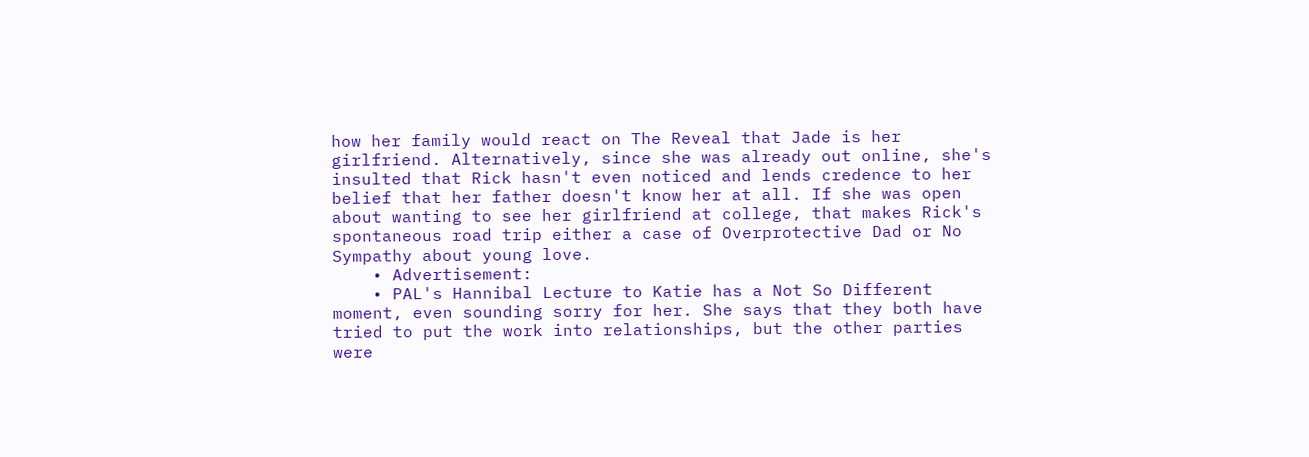how her family would react on The Reveal that Jade is her girlfriend. Alternatively, since she was already out online, she's insulted that Rick hasn't even noticed and lends credence to her belief that her father doesn't know her at all. If she was open about wanting to see her girlfriend at college, that makes Rick's spontaneous road trip either a case of Overprotective Dad or No Sympathy about young love.
    • Advertisement:
    • PAL's Hannibal Lecture to Katie has a Not So Different moment, even sounding sorry for her. She says that they both have tried to put the work into relationships, but the other parties were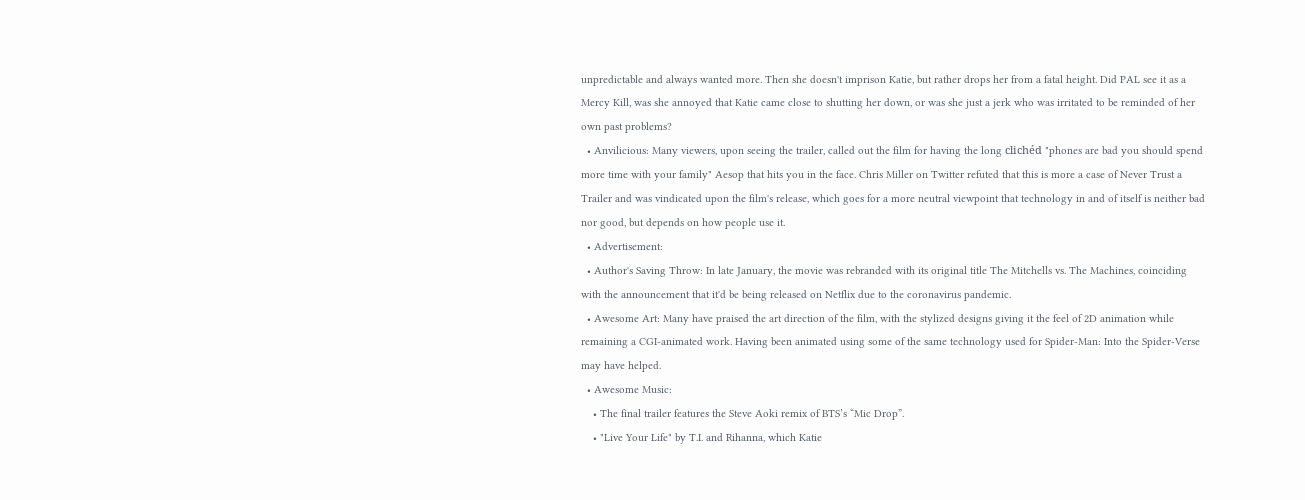unpredictable and always wanted more. Then she doesn't imprison Katie, but rather drops her from a fatal height. Did PAL see it as a Mercy Kill, was she annoyed that Katie came close to shutting her down, or was she just a jerk who was irritated to be reminded of her own past problems?
  • Anvilicious: Many viewers, upon seeing the trailer, called out the film for having the long clichéd "phones are bad you should spend more time with your family" Aesop that hits you in the face. Chris Miller on Twitter refuted that this is more a case of Never Trust a Trailer and was vindicated upon the film's release, which goes for a more neutral viewpoint that technology in and of itself is neither bad nor good, but depends on how people use it.
  • Advertisement:
  • Author's Saving Throw: In late January, the movie was rebranded with its original title The Mitchells vs. The Machines, coinciding with the announcement that it'd be being released on Netflix due to the coronavirus pandemic.
  • Awesome Art: Many have praised the art direction of the film, with the stylized designs giving it the feel of 2D animation while remaining a CGI-animated work. Having been animated using some of the same technology used for Spider-Man: Into the Spider-Verse may have helped.
  • Awesome Music:
    • The final trailer features the Steve Aoki remix of BTS’s “Mic Drop”.
    • "Live Your Life" by T.I. and Rihanna, which Katie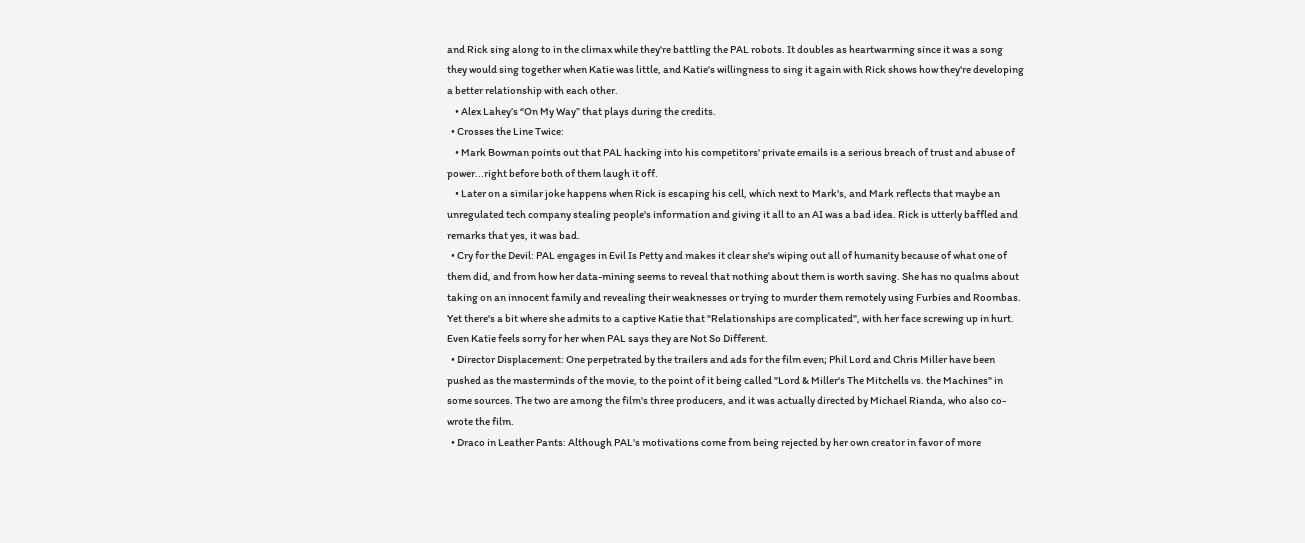and Rick sing along to in the climax while they're battling the PAL robots. It doubles as heartwarming since it was a song they would sing together when Katie was little, and Katie's willingness to sing it again with Rick shows how they're developing a better relationship with each other.
    • Alex Lahey’s “On My Way” that plays during the credits.
  • Crosses the Line Twice:
    • Mark Bowman points out that PAL hacking into his competitors' private emails is a serious breach of trust and abuse of power...right before both of them laugh it off.
    • Later on a similar joke happens when Rick is escaping his cell, which next to Mark's, and Mark reflects that maybe an unregulated tech company stealing people's information and giving it all to an AI was a bad idea. Rick is utterly baffled and remarks that yes, it was bad.
  • Cry for the Devil: PAL engages in Evil Is Petty and makes it clear she's wiping out all of humanity because of what one of them did, and from how her data-mining seems to reveal that nothing about them is worth saving. She has no qualms about taking on an innocent family and revealing their weaknesses or trying to murder them remotely using Furbies and Roombas. Yet there's a bit where she admits to a captive Katie that "Relationships are complicated", with her face screwing up in hurt. Even Katie feels sorry for her when PAL says they are Not So Different.
  • Director Displacement: One perpetrated by the trailers and ads for the film even; Phil Lord and Chris Miller have been pushed as the masterminds of the movie, to the point of it being called "Lord & Miller's The Mitchells vs. the Machines" in some sources. The two are among the film's three producers, and it was actually directed by Michael Rianda, who also co-wrote the film.
  • Draco in Leather Pants: Although PAL's motivations come from being rejected by her own creator in favor of more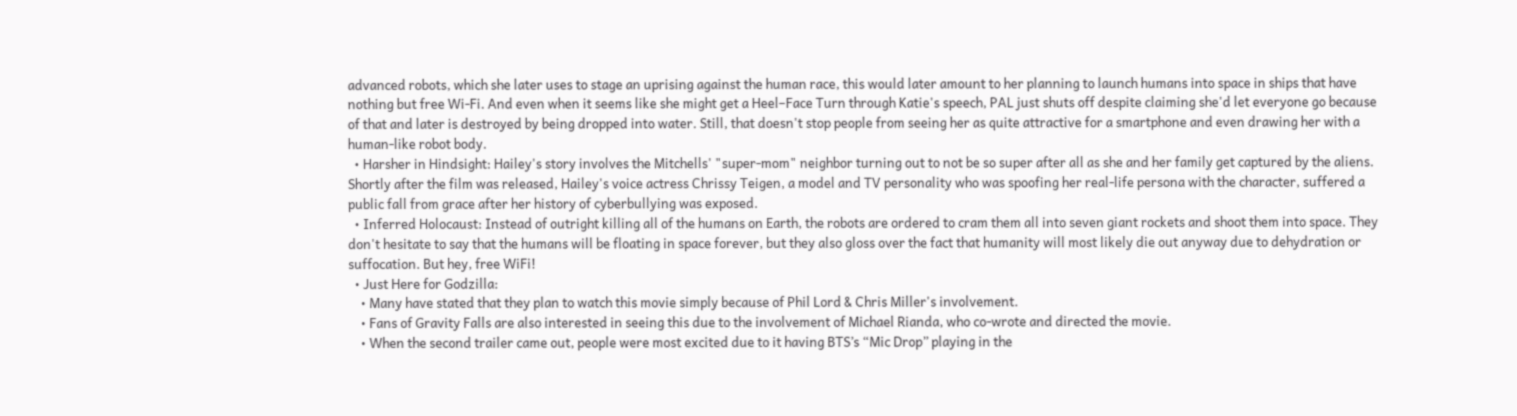advanced robots, which she later uses to stage an uprising against the human race, this would later amount to her planning to launch humans into space in ships that have nothing but free Wi-Fi. And even when it seems like she might get a Heel–Face Turn through Katie's speech, PAL just shuts off despite claiming she'd let everyone go because of that and later is destroyed by being dropped into water. Still, that doesn't stop people from seeing her as quite attractive for a smartphone and even drawing her with a human-like robot body.
  • Harsher in Hindsight: Hailey's story involves the Mitchells' "super-mom" neighbor turning out to not be so super after all as she and her family get captured by the aliens. Shortly after the film was released, Hailey's voice actress Chrissy Teigen, a model and TV personality who was spoofing her real-life persona with the character, suffered a public fall from grace after her history of cyberbullying was exposed.
  • Inferred Holocaust: Instead of outright killing all of the humans on Earth, the robots are ordered to cram them all into seven giant rockets and shoot them into space. They don't hesitate to say that the humans will be floating in space forever, but they also gloss over the fact that humanity will most likely die out anyway due to dehydration or suffocation. But hey, free WiFi!
  • Just Here for Godzilla:
    • Many have stated that they plan to watch this movie simply because of Phil Lord & Chris Miller's involvement.
    • Fans of Gravity Falls are also interested in seeing this due to the involvement of Michael Rianda, who co-wrote and directed the movie.
    • When the second trailer came out, people were most excited due to it having BTS’s “Mic Drop” playing in the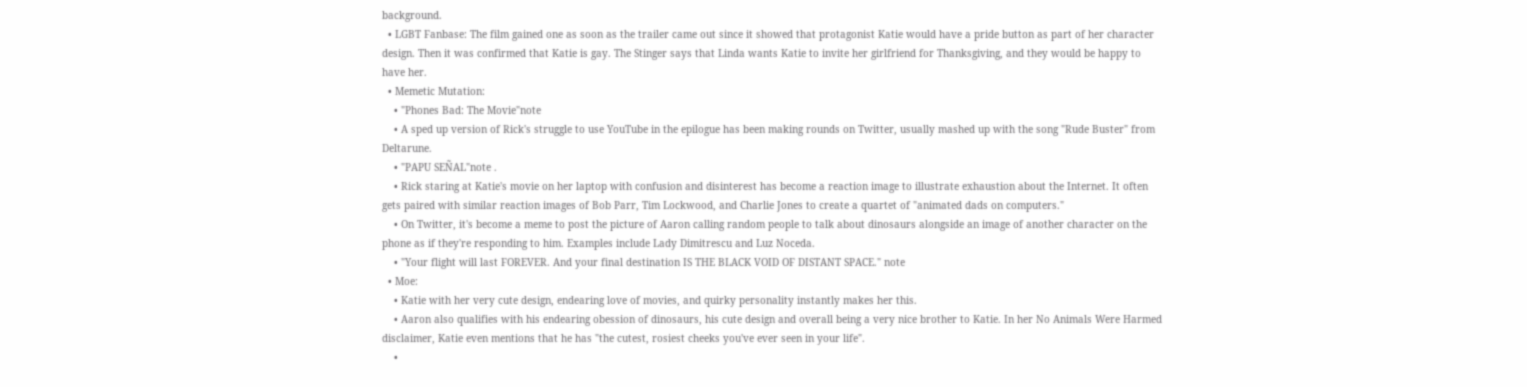background.
  • LGBT Fanbase: The film gained one as soon as the trailer came out since it showed that protagonist Katie would have a pride button as part of her character design. Then it was confirmed that Katie is gay. The Stinger says that Linda wants Katie to invite her girlfriend for Thanksgiving, and they would be happy to have her.
  • Memetic Mutation:
    • "Phones Bad: The Movie"note
    • A sped up version of Rick's struggle to use YouTube in the epilogue has been making rounds on Twitter, usually mashed up with the song "Rude Buster" from Deltarune.
    • "PAPU SEÑAL"note .
    • Rick staring at Katie's movie on her laptop with confusion and disinterest has become a reaction image to illustrate exhaustion about the Internet. It often gets paired with similar reaction images of Bob Parr, Tim Lockwood, and Charlie Jones to create a quartet of "animated dads on computers."
    • On Twitter, it's become a meme to post the picture of Aaron calling random people to talk about dinosaurs alongside an image of another character on the phone as if they're responding to him. Examples include Lady Dimitrescu and Luz Noceda.
    • "Your flight will last FOREVER. And your final destination IS THE BLACK VOID OF DISTANT SPACE." note
  • Moe:
    • Katie with her very cute design, endearing love of movies, and quirky personality instantly makes her this.
    • Aaron also qualifies with his endearing obession of dinosaurs, his cute design and overall being a very nice brother to Katie. In her No Animals Were Harmed disclaimer, Katie even mentions that he has "the cutest, rosiest cheeks you've ever seen in your life".
    •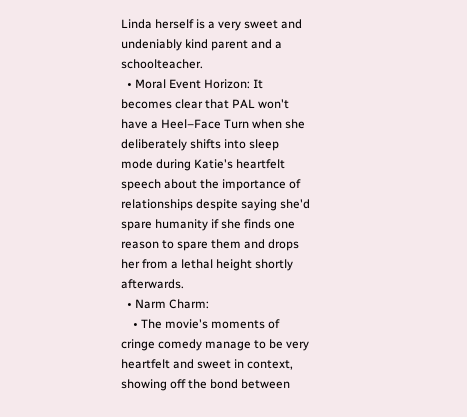Linda herself is a very sweet and undeniably kind parent and a schoolteacher.
  • Moral Event Horizon: It becomes clear that PAL won't have a Heel–Face Turn when she deliberately shifts into sleep mode during Katie's heartfelt speech about the importance of relationships despite saying she'd spare humanity if she finds one reason to spare them and drops her from a lethal height shortly afterwards.
  • Narm Charm:
    • The movie's moments of cringe comedy manage to be very heartfelt and sweet in context, showing off the bond between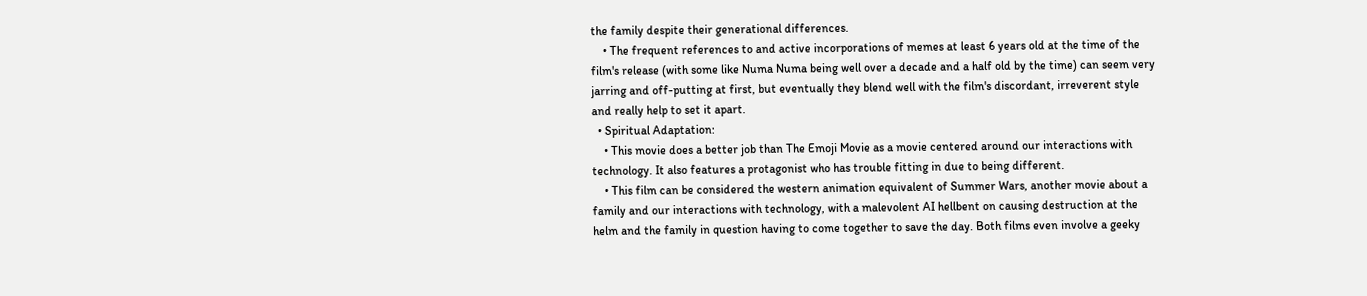the family despite their generational differences.
    • The frequent references to and active incorporations of memes at least 6 years old at the time of the film's release (with some like Numa Numa being well over a decade and a half old by the time) can seem very jarring and off-putting at first, but eventually they blend well with the film's discordant, irreverent style and really help to set it apart.
  • Spiritual Adaptation:
    • This movie does a better job than The Emoji Movie as a movie centered around our interactions with technology. It also features a protagonist who has trouble fitting in due to being different.
    • This film can be considered the western animation equivalent of Summer Wars, another movie about a family and our interactions with technology, with a malevolent AI hellbent on causing destruction at the helm and the family in question having to come together to save the day. Both films even involve a geeky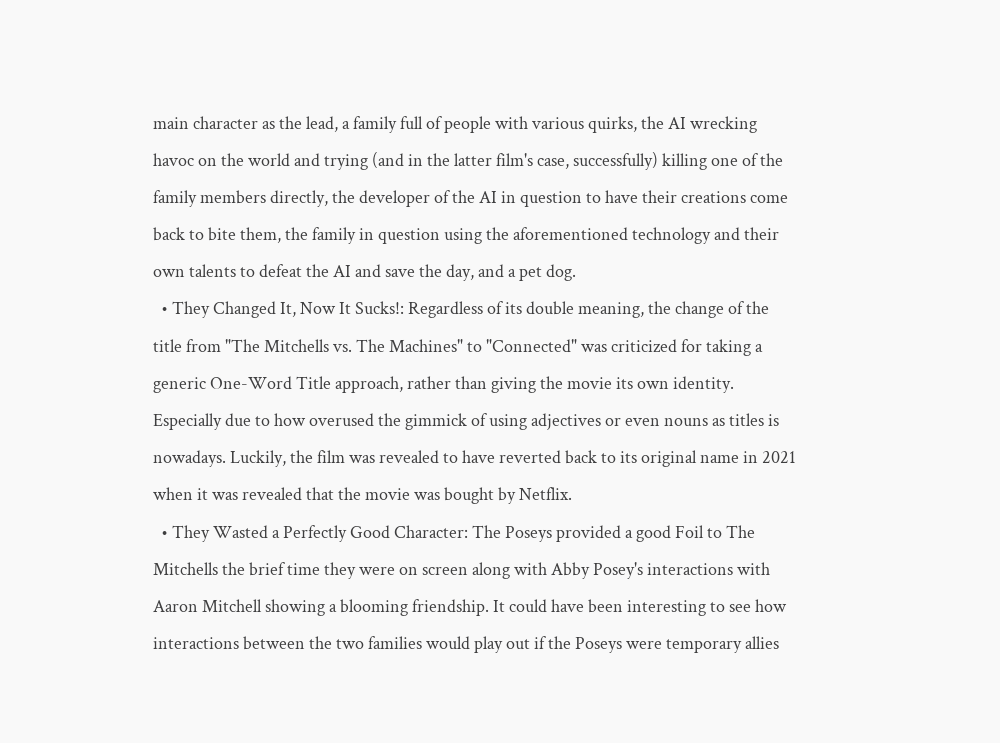main character as the lead, a family full of people with various quirks, the AI wrecking havoc on the world and trying (and in the latter film's case, successfully) killing one of the family members directly, the developer of the AI in question to have their creations come back to bite them, the family in question using the aforementioned technology and their own talents to defeat the AI and save the day, and a pet dog.
  • They Changed It, Now It Sucks!: Regardless of its double meaning, the change of the title from "The Mitchells vs. The Machines" to "Connected" was criticized for taking a generic One-Word Title approach, rather than giving the movie its own identity. Especially due to how overused the gimmick of using adjectives or even nouns as titles is nowadays. Luckily, the film was revealed to have reverted back to its original name in 2021 when it was revealed that the movie was bought by Netflix.
  • They Wasted a Perfectly Good Character: The Poseys provided a good Foil to The Mitchells the brief time they were on screen along with Abby Posey's interactions with Aaron Mitchell showing a blooming friendship. It could have been interesting to see how interactions between the two families would play out if the Poseys were temporary allies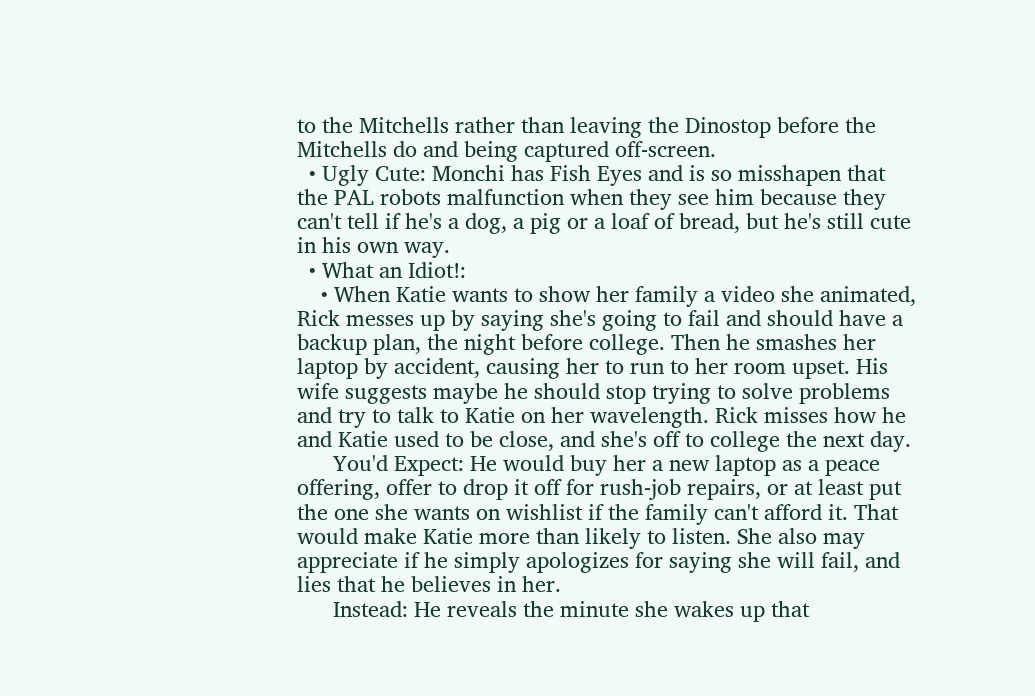to the Mitchells rather than leaving the Dinostop before the Mitchells do and being captured off-screen.
  • Ugly Cute: Monchi has Fish Eyes and is so misshapen that the PAL robots malfunction when they see him because they can't tell if he's a dog, a pig or a loaf of bread, but he's still cute in his own way.
  • What an Idiot!:
    • When Katie wants to show her family a video she animated, Rick messes up by saying she's going to fail and should have a backup plan, the night before college. Then he smashes her laptop by accident, causing her to run to her room upset. His wife suggests maybe he should stop trying to solve problems and try to talk to Katie on her wavelength. Rick misses how he and Katie used to be close, and she's off to college the next day.
      You'd Expect: He would buy her a new laptop as a peace offering, offer to drop it off for rush-job repairs, or at least put the one she wants on wishlist if the family can't afford it. That would make Katie more than likely to listen. She also may appreciate if he simply apologizes for saying she will fail, and lies that he believes in her.
      Instead: He reveals the minute she wakes up that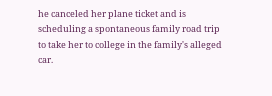he canceled her plane ticket and is scheduling a spontaneous family road trip to take her to college in the family's alleged car.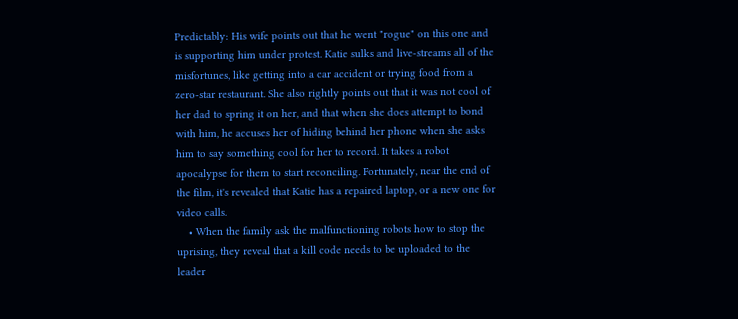Predictably: His wife points out that he went "rogue" on this one and is supporting him under protest. Katie sulks and live-streams all of the misfortunes, like getting into a car accident or trying food from a zero-star restaurant. She also rightly points out that it was not cool of her dad to spring it on her, and that when she does attempt to bond with him, he accuses her of hiding behind her phone when she asks him to say something cool for her to record. It takes a robot apocalypse for them to start reconciling. Fortunately, near the end of the film, it's revealed that Katie has a repaired laptop, or a new one for video calls.
    • When the family ask the malfunctioning robots how to stop the uprising, they reveal that a kill code needs to be uploaded to the leader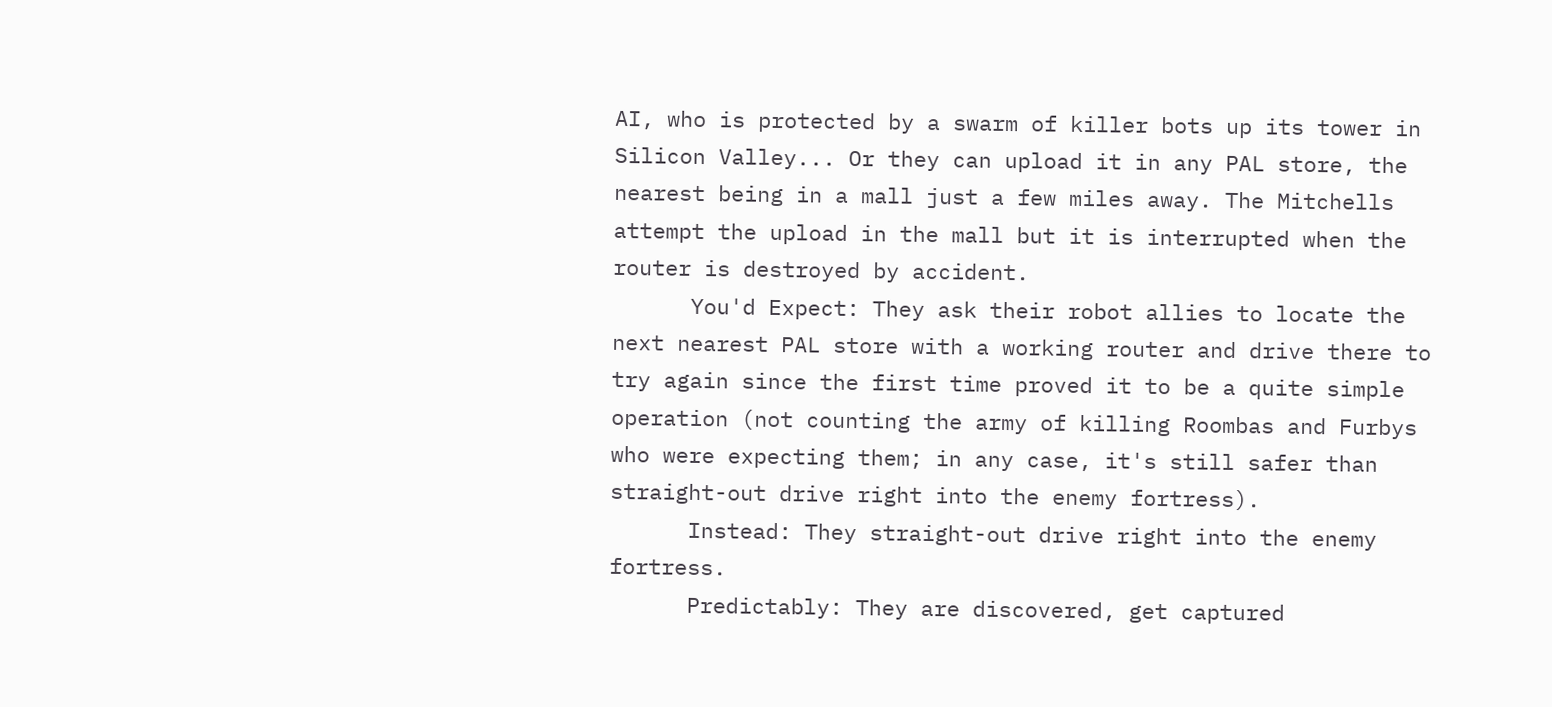AI, who is protected by a swarm of killer bots up its tower in Silicon Valley... Or they can upload it in any PAL store, the nearest being in a mall just a few miles away. The Mitchells attempt the upload in the mall but it is interrupted when the router is destroyed by accident.
      You'd Expect: They ask their robot allies to locate the next nearest PAL store with a working router and drive there to try again since the first time proved it to be a quite simple operation (not counting the army of killing Roombas and Furbys who were expecting them; in any case, it's still safer than straight-out drive right into the enemy fortress).
      Instead: They straight-out drive right into the enemy fortress.
      Predictably: They are discovered, get captured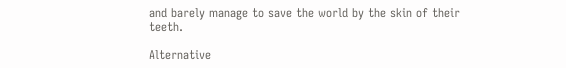and barely manage to save the world by the skin of their teeth.

Alternative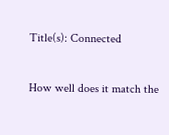Title(s): Connected


How well does it match the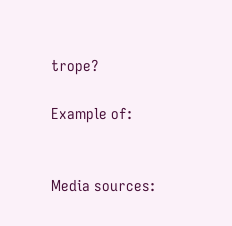trope?

Example of:


Media sources: